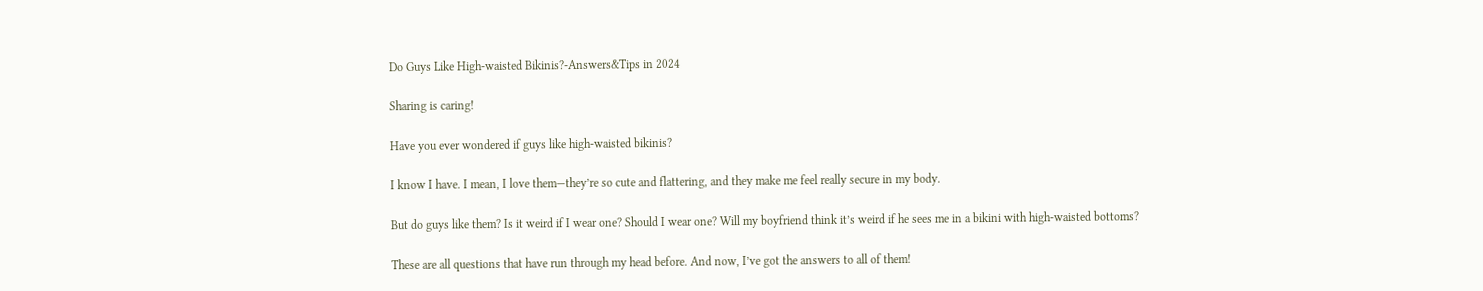Do Guys Like High-waisted Bikinis?-Answers&Tips in 2024

Sharing is caring!

Have you ever wondered if guys like high-waisted bikinis?

I know I have. I mean, I love them—they’re so cute and flattering, and they make me feel really secure in my body.

But do guys like them? Is it weird if I wear one? Should I wear one? Will my boyfriend think it’s weird if he sees me in a bikini with high-waisted bottoms?

These are all questions that have run through my head before. And now, I’ve got the answers to all of them!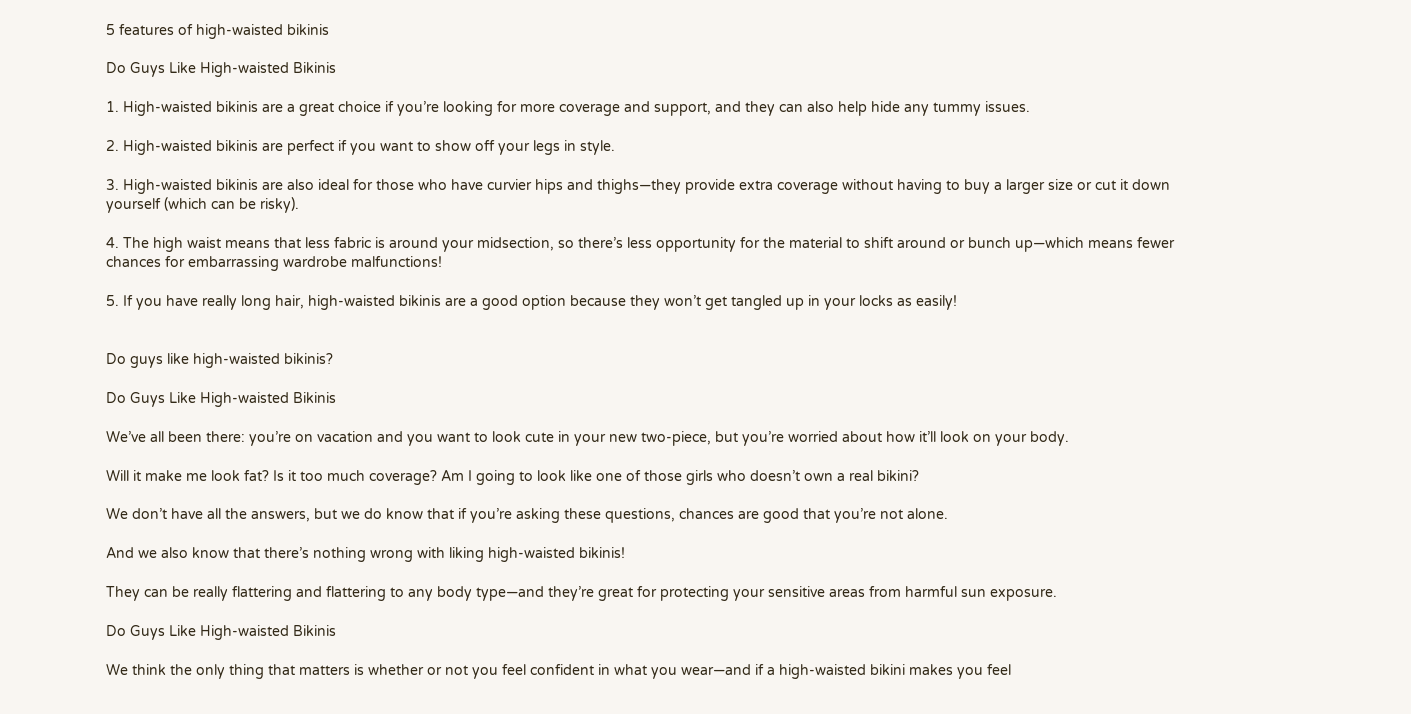5 features of high-waisted bikinis

Do Guys Like High-waisted Bikinis

1. High-waisted bikinis are a great choice if you’re looking for more coverage and support, and they can also help hide any tummy issues.

2. High-waisted bikinis are perfect if you want to show off your legs in style.

3. High-waisted bikinis are also ideal for those who have curvier hips and thighs—they provide extra coverage without having to buy a larger size or cut it down yourself (which can be risky).

4. The high waist means that less fabric is around your midsection, so there’s less opportunity for the material to shift around or bunch up—which means fewer chances for embarrassing wardrobe malfunctions!

5. If you have really long hair, high-waisted bikinis are a good option because they won’t get tangled up in your locks as easily!


Do guys like high-waisted bikinis?

Do Guys Like High-waisted Bikinis

We’ve all been there: you’re on vacation and you want to look cute in your new two-piece, but you’re worried about how it’ll look on your body.

Will it make me look fat? Is it too much coverage? Am I going to look like one of those girls who doesn’t own a real bikini?

We don’t have all the answers, but we do know that if you’re asking these questions, chances are good that you’re not alone.

And we also know that there’s nothing wrong with liking high-waisted bikinis!

They can be really flattering and flattering to any body type—and they’re great for protecting your sensitive areas from harmful sun exposure.

Do Guys Like High-waisted Bikinis

We think the only thing that matters is whether or not you feel confident in what you wear—and if a high-waisted bikini makes you feel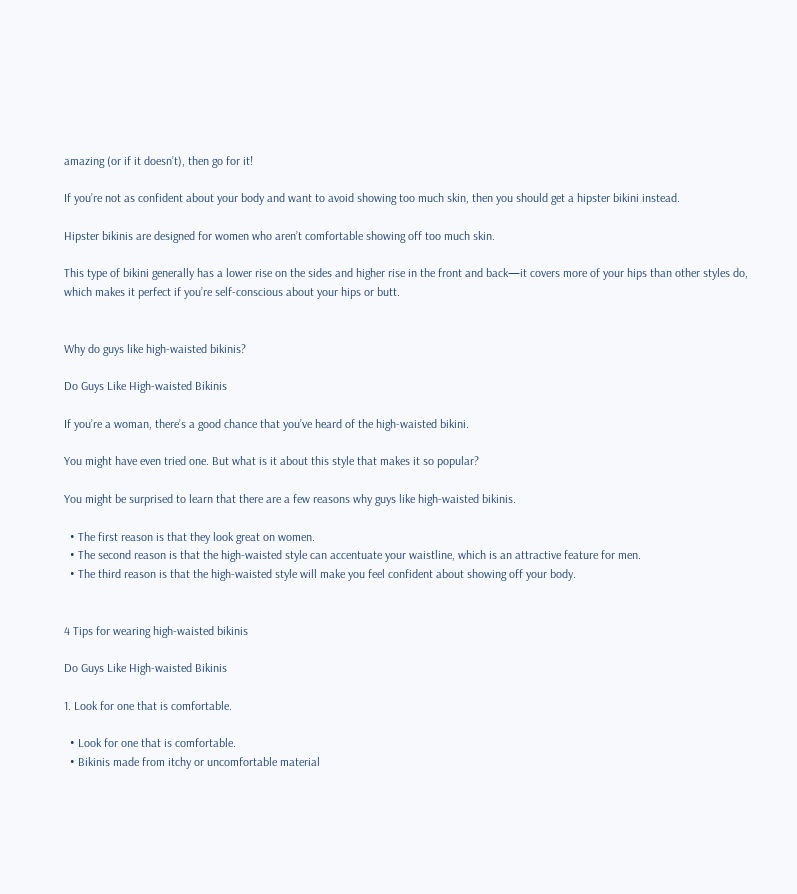amazing (or if it doesn’t), then go for it!

If you’re not as confident about your body and want to avoid showing too much skin, then you should get a hipster bikini instead.

Hipster bikinis are designed for women who aren’t comfortable showing off too much skin.

This type of bikini generally has a lower rise on the sides and higher rise in the front and back—it covers more of your hips than other styles do, which makes it perfect if you’re self-conscious about your hips or butt.


Why do guys like high-waisted bikinis?

Do Guys Like High-waisted Bikinis

If you’re a woman, there’s a good chance that you’ve heard of the high-waisted bikini.

You might have even tried one. But what is it about this style that makes it so popular?

You might be surprised to learn that there are a few reasons why guys like high-waisted bikinis.

  • The first reason is that they look great on women.
  • The second reason is that the high-waisted style can accentuate your waistline, which is an attractive feature for men.
  • The third reason is that the high-waisted style will make you feel confident about showing off your body.


4 Tips for wearing high-waisted bikinis

Do Guys Like High-waisted Bikinis

1. Look for one that is comfortable.

  • Look for one that is comfortable.
  • Bikinis made from itchy or uncomfortable material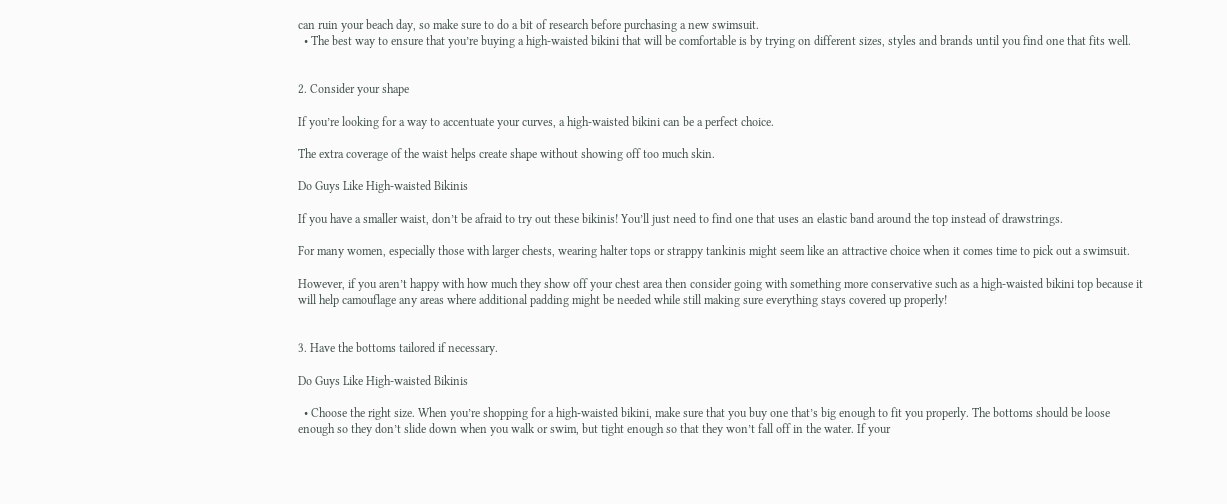can ruin your beach day, so make sure to do a bit of research before purchasing a new swimsuit.
  • The best way to ensure that you’re buying a high-waisted bikini that will be comfortable is by trying on different sizes, styles and brands until you find one that fits well.


2. Consider your shape

If you’re looking for a way to accentuate your curves, a high-waisted bikini can be a perfect choice.

The extra coverage of the waist helps create shape without showing off too much skin.

Do Guys Like High-waisted Bikinis

If you have a smaller waist, don’t be afraid to try out these bikinis! You’ll just need to find one that uses an elastic band around the top instead of drawstrings.

For many women, especially those with larger chests, wearing halter tops or strappy tankinis might seem like an attractive choice when it comes time to pick out a swimsuit.

However, if you aren’t happy with how much they show off your chest area then consider going with something more conservative such as a high-waisted bikini top because it will help camouflage any areas where additional padding might be needed while still making sure everything stays covered up properly!


3. Have the bottoms tailored if necessary.

Do Guys Like High-waisted Bikinis

  • Choose the right size. When you’re shopping for a high-waisted bikini, make sure that you buy one that’s big enough to fit you properly. The bottoms should be loose enough so they don’t slide down when you walk or swim, but tight enough so that they won’t fall off in the water. If your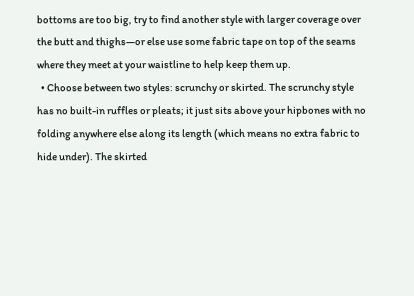bottoms are too big, try to find another style with larger coverage over the butt and thighs—or else use some fabric tape on top of the seams where they meet at your waistline to help keep them up.
  • Choose between two styles: scrunchy or skirted. The scrunchy style has no built-in ruffles or pleats; it just sits above your hipbones with no folding anywhere else along its length (which means no extra fabric to hide under). The skirted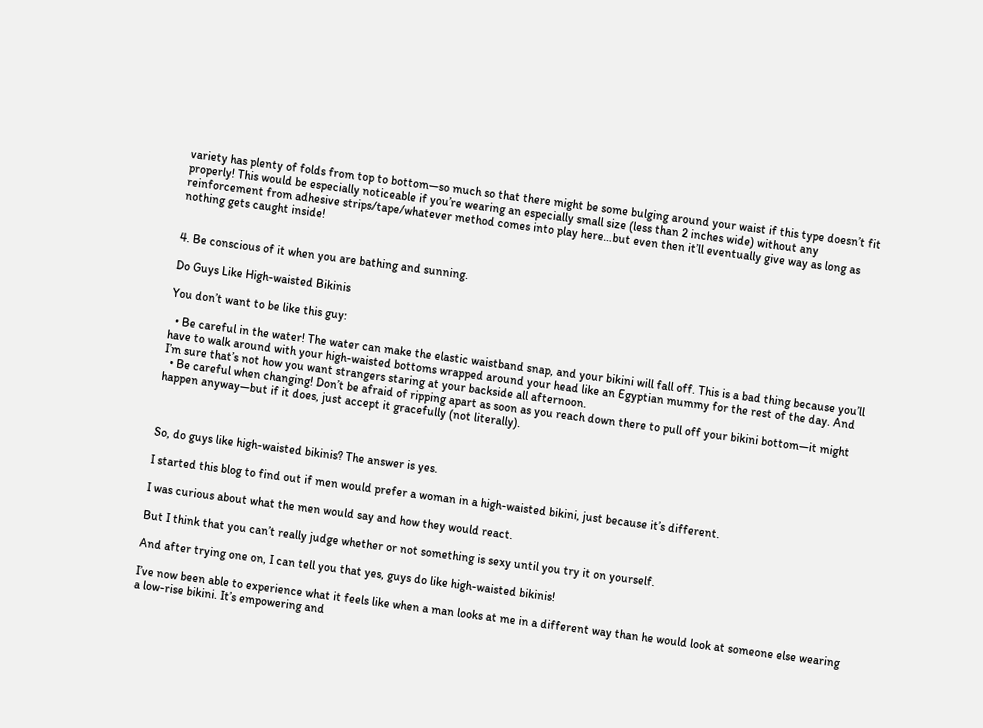variety has plenty of folds from top to bottom—so much so that there might be some bulging around your waist if this type doesn’t fit properly! This would be especially noticeable if you’re wearing an especially small size (less than 2 inches wide) without any reinforcement from adhesive strips/tape/whatever method comes into play here…but even then it’ll eventually give way as long as nothing gets caught inside!


4. Be conscious of it when you are bathing and sunning.

Do Guys Like High-waisted Bikinis

You don’t want to be like this guy:

  • Be careful in the water! The water can make the elastic waistband snap, and your bikini will fall off. This is a bad thing because you’ll have to walk around with your high-waisted bottoms wrapped around your head like an Egyptian mummy for the rest of the day. And I’m sure that’s not how you want strangers staring at your backside all afternoon.
  • Be careful when changing! Don’t be afraid of ripping apart as soon as you reach down there to pull off your bikini bottom—it might happen anyway—but if it does, just accept it gracefully (not literally).



So, do guys like high-waisted bikinis? The answer is yes.

I started this blog to find out if men would prefer a woman in a high-waisted bikini, just because it’s different.

I was curious about what the men would say and how they would react.

But I think that you can’t really judge whether or not something is sexy until you try it on yourself.

And after trying one on, I can tell you that yes, guys do like high-waisted bikinis!

I’ve now been able to experience what it feels like when a man looks at me in a different way than he would look at someone else wearing a low-rise bikini. It’s empowering and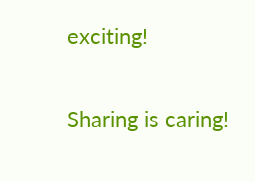exciting!

Sharing is caring!